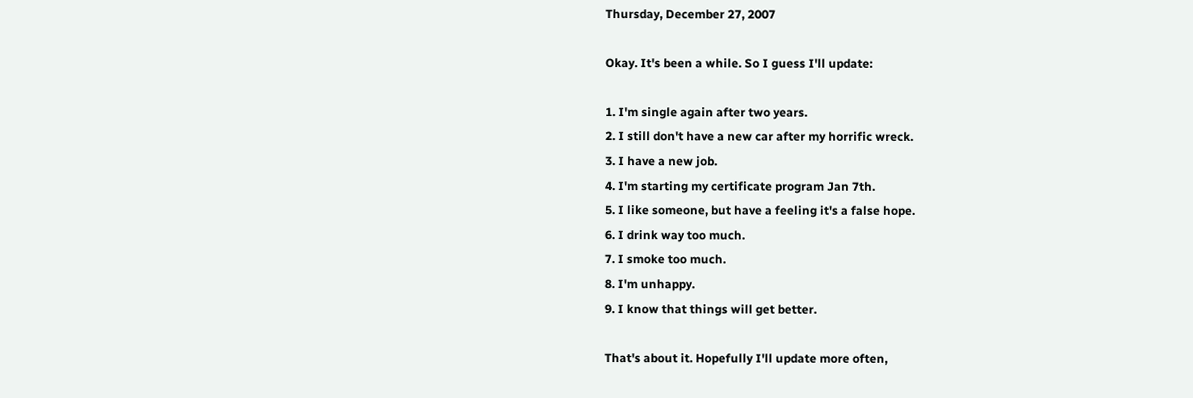Thursday, December 27, 2007

Okay. It's been a while. So I guess I'll update:

1. I'm single again after two years.
2. I still don't have a new car after my horrific wreck.
3. I have a new job.
4. I'm starting my certificate program Jan 7th.
5. I like someone, but have a feeling it's a false hope.
6. I drink way too much.
7. I smoke too much.
8. I'm unhappy.
9. I know that things will get better.

That's about it. Hopefully I'll update more often,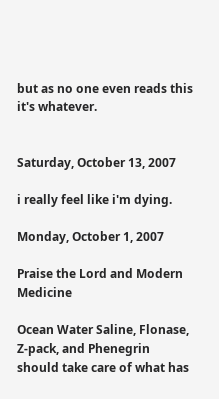but as no one even reads this it's whatever.


Saturday, October 13, 2007

i really feel like i'm dying.

Monday, October 1, 2007

Praise the Lord and Modern Medicine

Ocean Water Saline, Flonase, Z-pack, and Phenegrin should take care of what has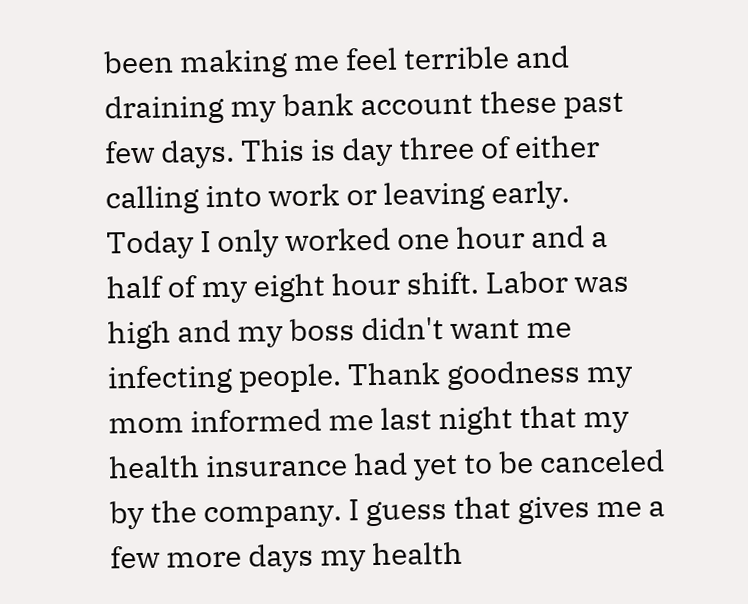been making me feel terrible and draining my bank account these past few days. This is day three of either calling into work or leaving early. Today I only worked one hour and a half of my eight hour shift. Labor was high and my boss didn't want me infecting people. Thank goodness my mom informed me last night that my health insurance had yet to be canceled by the company. I guess that gives me a few more days my health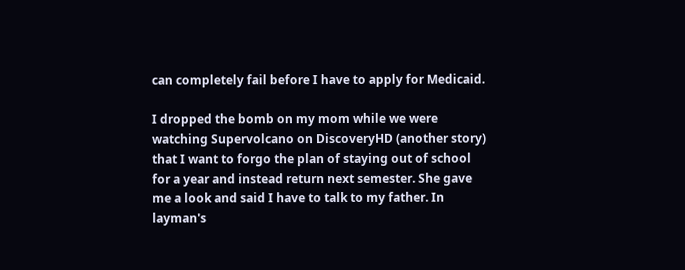can completely fail before I have to apply for Medicaid.

I dropped the bomb on my mom while we were watching Supervolcano on DiscoveryHD (another story) that I want to forgo the plan of staying out of school for a year and instead return next semester. She gave me a look and said I have to talk to my father. In layman's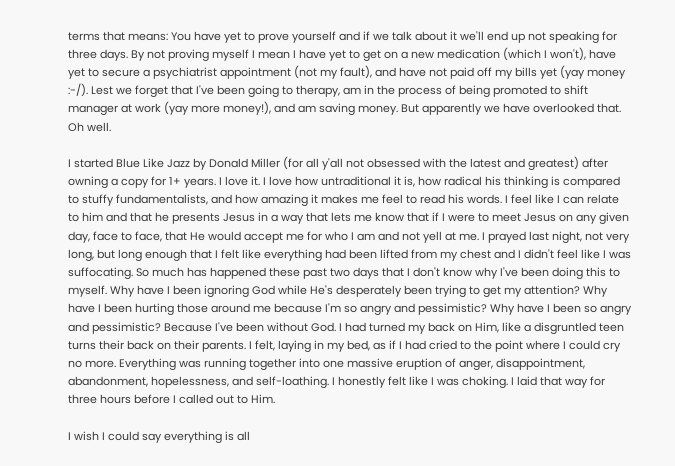terms that means: You have yet to prove yourself and if we talk about it we'll end up not speaking for three days. By not proving myself I mean I have yet to get on a new medication (which I won't), have yet to secure a psychiatrist appointment (not my fault), and have not paid off my bills yet (yay money :-/). Lest we forget that I've been going to therapy, am in the process of being promoted to shift manager at work (yay more money!), and am saving money. But apparently we have overlooked that. Oh well.

I started Blue Like Jazz by Donald Miller (for all y'all not obsessed with the latest and greatest) after owning a copy for 1+ years. I love it. I love how untraditional it is, how radical his thinking is compared to stuffy fundamentalists, and how amazing it makes me feel to read his words. I feel like I can relate to him and that he presents Jesus in a way that lets me know that if I were to meet Jesus on any given day, face to face, that He would accept me for who I am and not yell at me. I prayed last night, not very long, but long enough that I felt like everything had been lifted from my chest and I didn't feel like I was suffocating. So much has happened these past two days that I don't know why I've been doing this to myself. Why have I been ignoring God while He's desperately been trying to get my attention? Why have I been hurting those around me because I'm so angry and pessimistic? Why have I been so angry and pessimistic? Because I've been without God. I had turned my back on Him, like a disgruntled teen turns their back on their parents. I felt, laying in my bed, as if I had cried to the point where I could cry no more. Everything was running together into one massive eruption of anger, disappointment, abandonment, hopelessness, and self-loathing. I honestly felt like I was choking. I laid that way for three hours before I called out to Him.

I wish I could say everything is all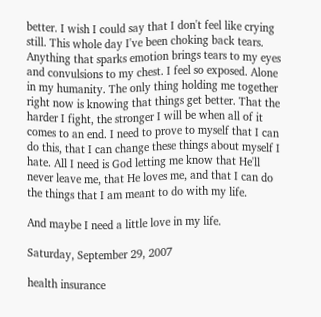better. I wish I could say that I don't feel like crying still. This whole day I've been choking back tears. Anything that sparks emotion brings tears to my eyes and convulsions to my chest. I feel so exposed. Alone in my humanity. The only thing holding me together right now is knowing that things get better. That the harder I fight, the stronger I will be when all of it comes to an end. I need to prove to myself that I can do this, that I can change these things about myself I hate. All I need is God letting me know that He'll never leave me, that He loves me, and that I can do the things that I am meant to do with my life.

And maybe I need a little love in my life.

Saturday, September 29, 2007

health insurance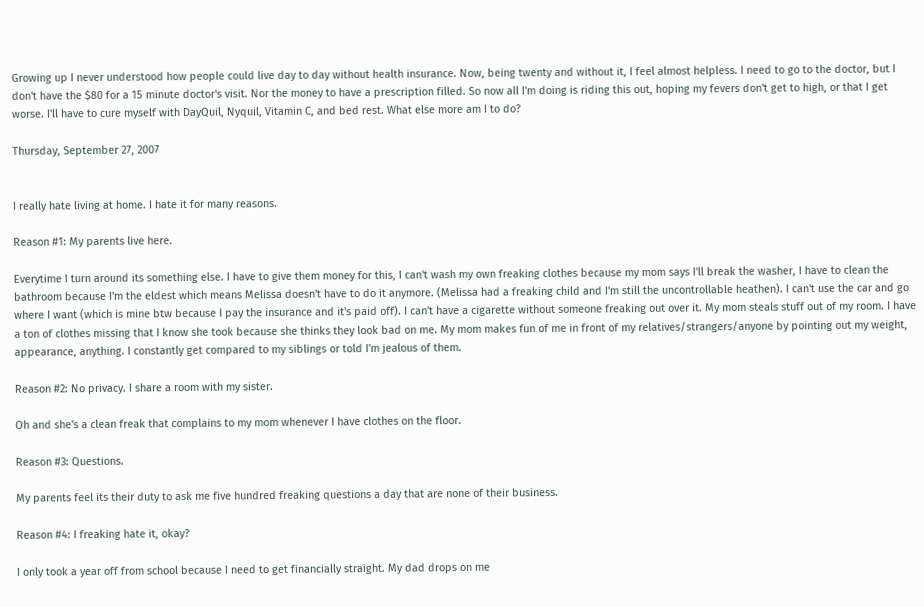Growing up I never understood how people could live day to day without health insurance. Now, being twenty and without it, I feel almost helpless. I need to go to the doctor, but I don't have the $80 for a 15 minute doctor's visit. Nor the money to have a prescription filled. So now all I'm doing is riding this out, hoping my fevers don't get to high, or that I get worse. I'll have to cure myself with DayQuil, Nyquil, Vitamin C, and bed rest. What else more am I to do?

Thursday, September 27, 2007


I really hate living at home. I hate it for many reasons.

Reason #1: My parents live here.

Everytime I turn around its something else. I have to give them money for this, I can't wash my own freaking clothes because my mom says I'll break the washer, I have to clean the bathroom because I'm the eldest which means Melissa doesn't have to do it anymore. (Melissa had a freaking child and I'm still the uncontrollable heathen). I can't use the car and go where I want (which is mine btw because I pay the insurance and it's paid off). I can't have a cigarette without someone freaking out over it. My mom steals stuff out of my room. I have a ton of clothes missing that I know she took because she thinks they look bad on me. My mom makes fun of me in front of my relatives/strangers/anyone by pointing out my weight, appearance, anything. I constantly get compared to my siblings or told I'm jealous of them.

Reason #2: No privacy. I share a room with my sister.

Oh and she's a clean freak that complains to my mom whenever I have clothes on the floor.

Reason #3: Questions.

My parents feel its their duty to ask me five hundred freaking questions a day that are none of their business.

Reason #4: I freaking hate it, okay?

I only took a year off from school because I need to get financially straight. My dad drops on me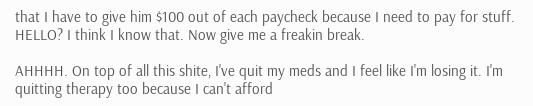that I have to give him $100 out of each paycheck because I need to pay for stuff. HELLO? I think I know that. Now give me a freakin break.

AHHHH. On top of all this shite, I've quit my meds and I feel like I'm losing it. I'm quitting therapy too because I can't afford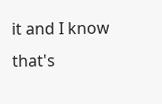it and I know that's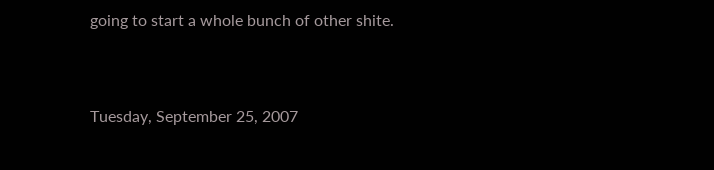going to start a whole bunch of other shite.


Tuesday, September 25, 2007